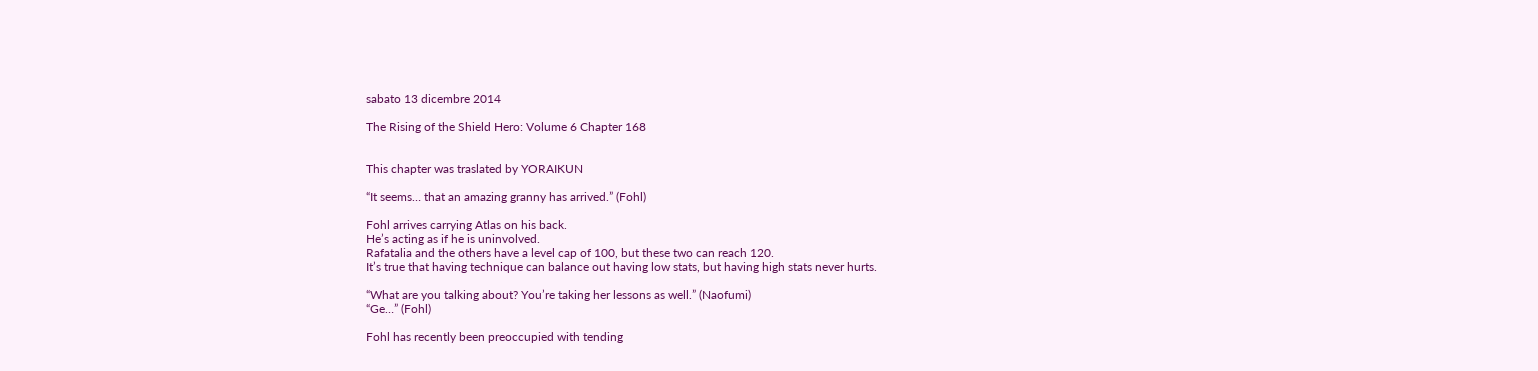sabato 13 dicembre 2014

The Rising of the Shield Hero: Volume 6 Chapter 168


This chapter was traslated by YORAIKUN

“It seems… that an amazing granny has arrived.” (Fohl)

Fohl arrives carrying Atlas on his back.
He’s acting as if he is uninvolved.
Rafatalia and the others have a level cap of 100, but these two can reach 120.
It’s true that having technique can balance out having low stats, but having high stats never hurts.

“What are you talking about? You’re taking her lessons as well.” (Naofumi)
“Ge…” (Fohl)

Fohl has recently been preoccupied with tending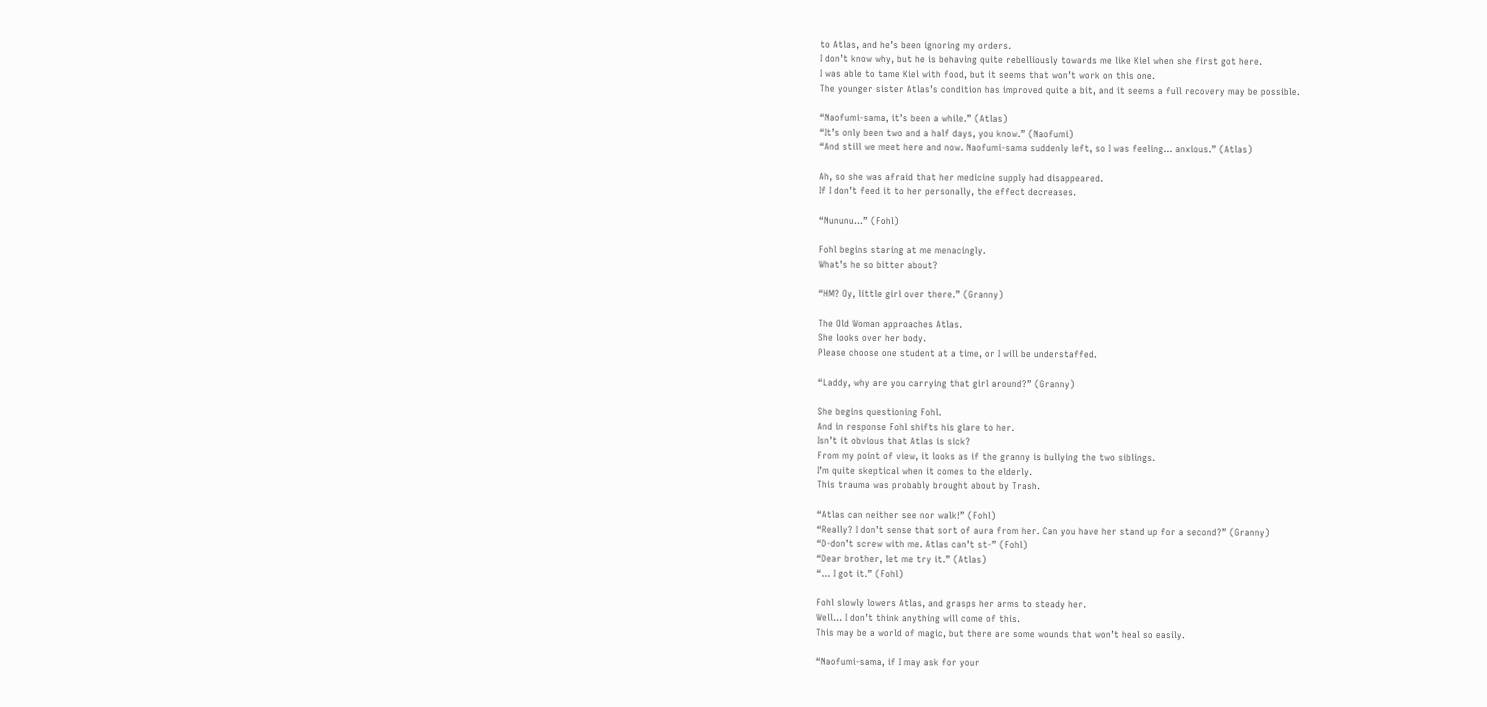to Atlas, and he’s been ignoring my orders.
I don’t know why, but he is behaving quite rebelliously towards me like Kiel when she first got here.
I was able to tame Kiel with food, but it seems that won’t work on this one.
The younger sister Atlas’s condition has improved quite a bit, and it seems a full recovery may be possible.

“Naofumi-sama, it’s been a while.” (Atlas)
“It’s only been two and a half days, you know.” (Naofumi)
“And still we meet here and now. Naofumi-sama suddenly left, so I was feeling… anxious.” (Atlas)

Ah, so she was afraid that her medicine supply had disappeared.
If I don’t feed it to her personally, the effect decreases.

“Nununu…” (Fohl)

Fohl begins staring at me menacingly.
What’s he so bitter about?

“HM? Oy, little girl over there.” (Granny)

The Old Woman approaches Atlas.
She looks over her body.
Please choose one student at a time, or I will be understaffed.

“Laddy, why are you carrying that girl around?” (Granny)

She begins questioning Fohl.
And in response Fohl shifts his glare to her.
Isn’t it obvious that Atlas is sick?
From my point of view, it looks as if the granny is bullying the two siblings.
I’m quite skeptical when it comes to the elderly.
This trauma was probably brought about by Trash.

“Atlas can neither see nor walk!” (Fohl)
“Really? I don’t sense that sort of aura from her. Can you have her stand up for a second?” (Granny)
“D-don’t screw with me. Atlas can’t st-” (Fohl)
“Dear brother, let me try it.” (Atlas)
“… I got it.” (Fohl)

Fohl slowly lowers Atlas, and grasps her arms to steady her.
Well… I don’t think anything will come of this.
This may be a world of magic, but there are some wounds that won’t heal so easily.

“Naofumi-sama, if I may ask for your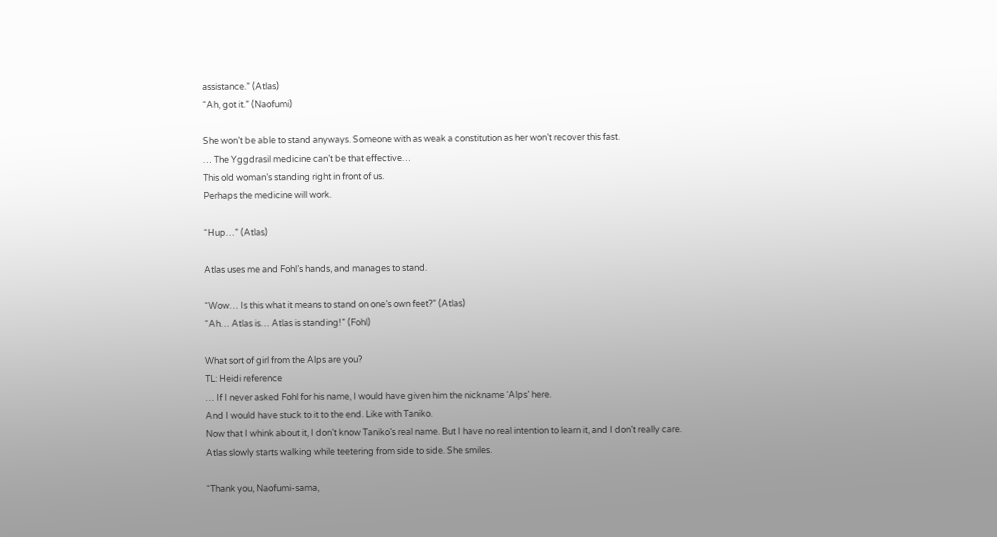assistance.” (Atlas)
“Ah, got it.” (Naofumi)

She won’t be able to stand anyways. Someone with as weak a constitution as her won’t recover this fast.
… The Yggdrasil medicine can’t be that effective…
This old woman’s standing right in front of us.
Perhaps the medicine will work.

“Hup…” (Atlas)

Atlas uses me and Fohl’s hands, and manages to stand.

“Wow… Is this what it means to stand on one’s own feet?” (Atlas)
“Ah… Atlas is… Atlas is standing!” (Fohl)

What sort of girl from the Alps are you?
TL: Heidi reference
… If I never asked Fohl for his name, I would have given him the nickname ‘Alps’ here.
And I would have stuck to it to the end. Like with Taniko.
Now that I whink about it, I don’t know Taniko’s real name. But I have no real intention to learn it, and I don’t really care.
Atlas slowly starts walking while teetering from side to side. She smiles.

“Thank you, Naofumi-sama,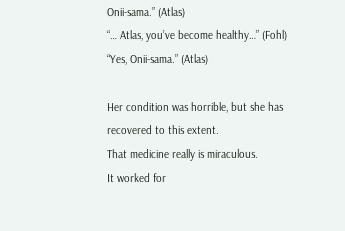Onii-sama.” (Atlas)
“… Atlas, you’ve become healthy…” (Fohl)
“Yes, Onii-sama.” (Atlas)

Her condition was horrible, but she has recovered to this extent.
That medicine really is miraculous.
It worked for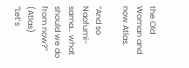the Old Woman and now Atlas.

“And so Naofumi-sama… what should we do from now?” (Atlas)
“Let’s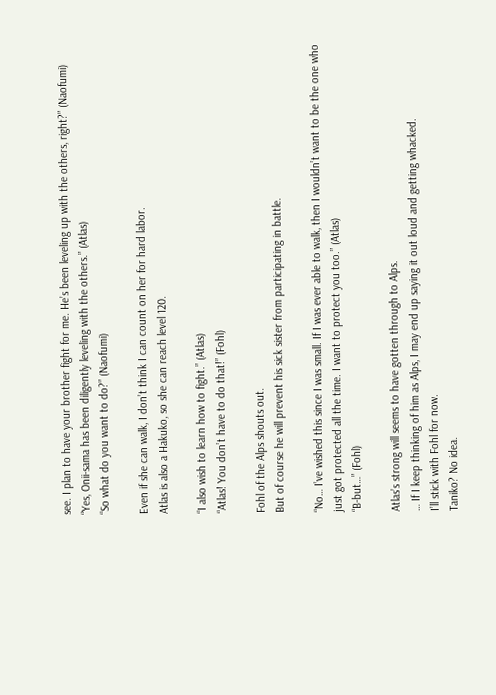see. I plan to have your brother fight for me. He’s been leveling up with the others, right?” (Naofumi)
“Yes, Onii-sama has been diligently leveling with the others.” (Atlas)
“So what do you want to do?” (Naofumi)

Even if she can walk, I don’t think I can count on her for hard labor.
Atlas is also a Hakuko, so she can reach level 120.

“I also wish to learn how to fight.” (Atlas)
“Atlas! You don’t have to do that!” (Fohl)

Fohl of the Alps shouts out.
But of course he will prevent his sick sister from participating in battle.

“No… I’ve wished this since I was small. If I was ever able to walk, then I wouldn’t want to be the one who just got protected all the time. I want to protect you too.” (Atlas)
“B-but…” (Fohl)

Atlas’s strong will seems to have gotten through to Alps.
… If I keep thinking of him as Alps, I may end up saying it out loud and getting whacked.
I’ll stick with Fohl for now.
Taniko? No idea.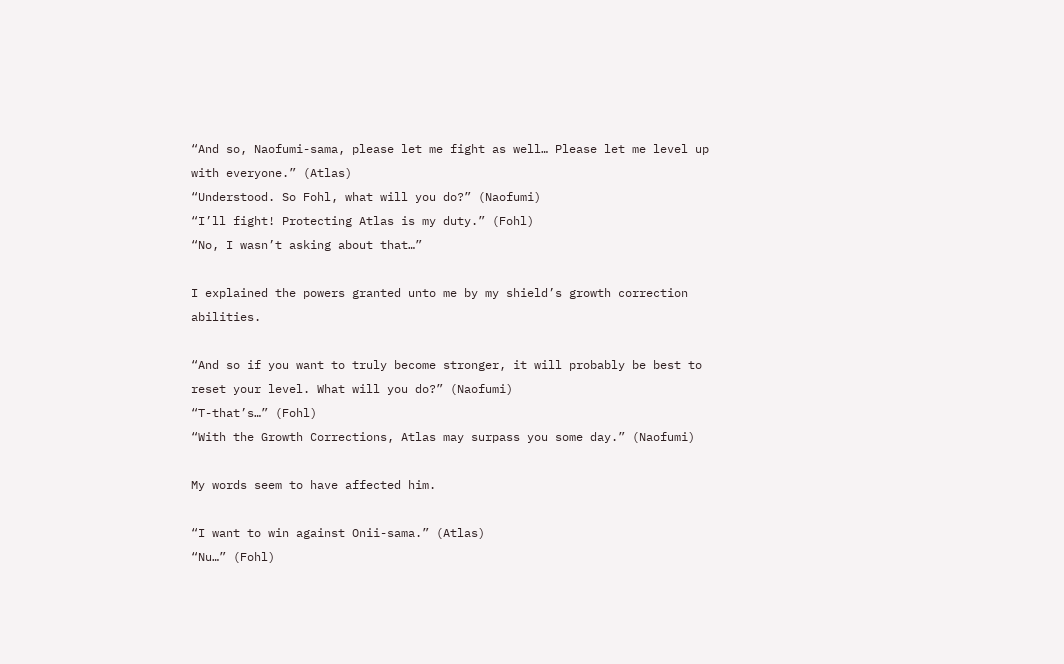“And so, Naofumi-sama, please let me fight as well… Please let me level up with everyone.” (Atlas)
“Understood. So Fohl, what will you do?” (Naofumi)
“I’ll fight! Protecting Atlas is my duty.” (Fohl)
“No, I wasn’t asking about that…”

I explained the powers granted unto me by my shield’s growth correction abilities.

“And so if you want to truly become stronger, it will probably be best to reset your level. What will you do?” (Naofumi)
“T-that’s…” (Fohl)
“With the Growth Corrections, Atlas may surpass you some day.” (Naofumi)

My words seem to have affected him.

“I want to win against Onii-sama.” (Atlas)
“Nu…” (Fohl)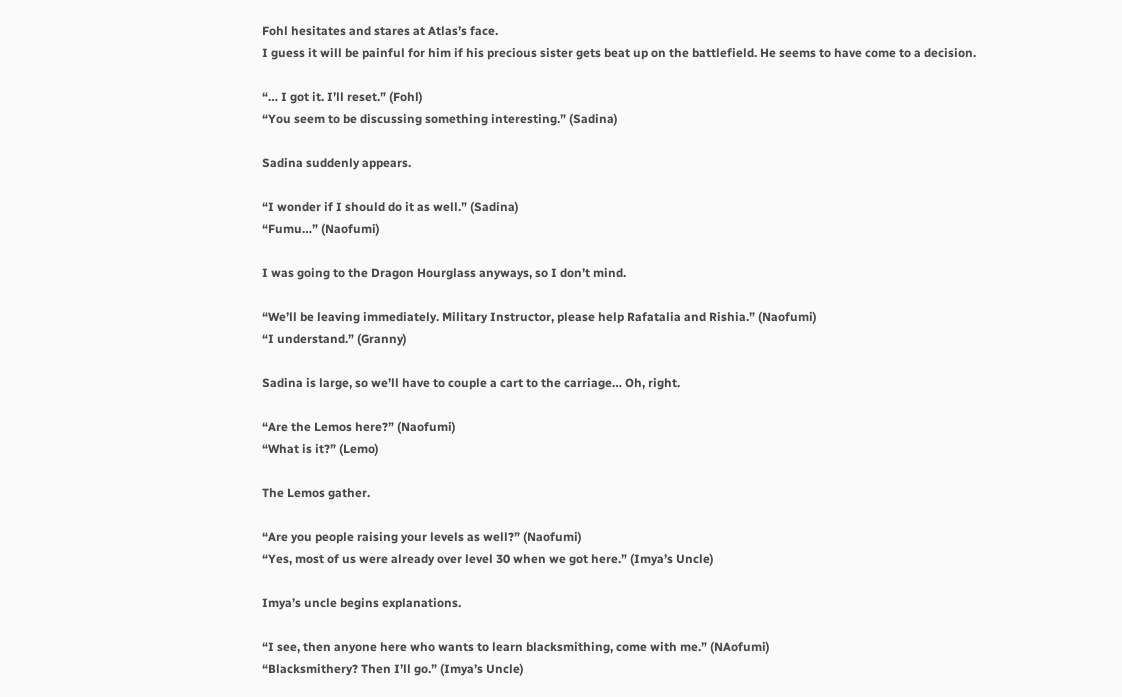Fohl hesitates and stares at Atlas’s face.
I guess it will be painful for him if his precious sister gets beat up on the battlefield. He seems to have come to a decision.

“… I got it. I’ll reset.” (Fohl)
“You seem to be discussing something interesting.” (Sadina)

Sadina suddenly appears.

“I wonder if I should do it as well.” (Sadina)
“Fumu…” (Naofumi)

I was going to the Dragon Hourglass anyways, so I don’t mind.

“We’ll be leaving immediately. Military Instructor, please help Rafatalia and Rishia.” (Naofumi)
“I understand.” (Granny)

Sadina is large, so we’ll have to couple a cart to the carriage… Oh, right.

“Are the Lemos here?” (Naofumi)
“What is it?” (Lemo)

The Lemos gather.

“Are you people raising your levels as well?” (Naofumi)
“Yes, most of us were already over level 30 when we got here.” (Imya’s Uncle)

Imya’s uncle begins explanations.

“I see, then anyone here who wants to learn blacksmithing, come with me.” (NAofumi)
“Blacksmithery? Then I’ll go.” (Imya’s Uncle)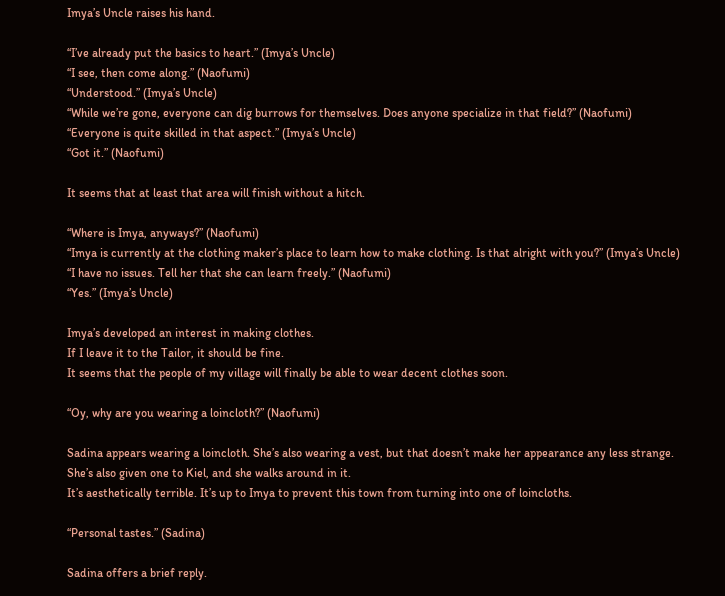Imya’s Uncle raises his hand.

“I’ve already put the basics to heart.” (Imya’s Uncle)
“I see, then come along.” (Naofumi)
“Understood.” (Imya’s Uncle)
“While we’re gone, everyone can dig burrows for themselves. Does anyone specialize in that field?” (Naofumi)
“Everyone is quite skilled in that aspect.” (Imya’s Uncle)
“Got it.” (Naofumi)

It seems that at least that area will finish without a hitch.

“Where is Imya, anyways?” (Naofumi)
“Imya is currently at the clothing maker’s place to learn how to make clothing. Is that alright with you?” (Imya’s Uncle)
“I have no issues. Tell her that she can learn freely.” (Naofumi)
“Yes.” (Imya’s Uncle)

Imya’s developed an interest in making clothes.
If I leave it to the Tailor, it should be fine.
It seems that the people of my village will finally be able to wear decent clothes soon.

“Oy, why are you wearing a loincloth?” (Naofumi)

Sadina appears wearing a loincloth. She’s also wearing a vest, but that doesn’t make her appearance any less strange.
She’s also given one to Kiel, and she walks around in it.
It’s aesthetically terrible. It’s up to Imya to prevent this town from turning into one of loincloths.

“Personal tastes.” (Sadina)

Sadina offers a brief reply.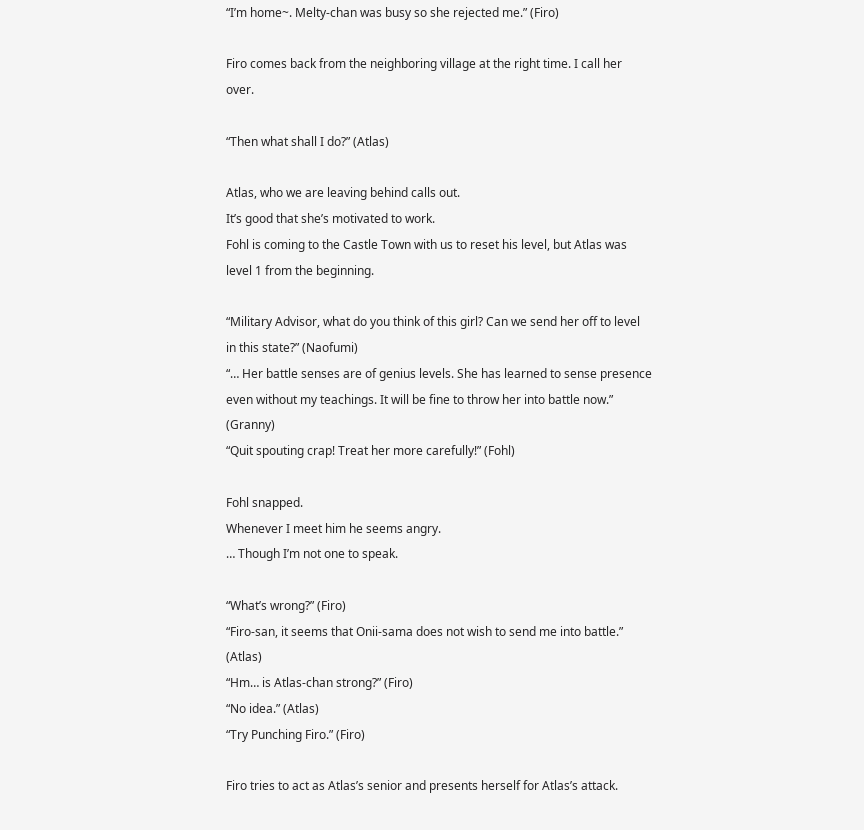“I’m home~. Melty-chan was busy so she rejected me.” (Firo)

Firo comes back from the neighboring village at the right time. I call her over.

“Then what shall I do?” (Atlas)

Atlas, who we are leaving behind calls out.
It’s good that she’s motivated to work.
Fohl is coming to the Castle Town with us to reset his level, but Atlas was level 1 from the beginning.

“Military Advisor, what do you think of this girl? Can we send her off to level in this state?” (Naofumi)
“… Her battle senses are of genius levels. She has learned to sense presence even without my teachings. It will be fine to throw her into battle now.” (Granny)
“Quit spouting crap! Treat her more carefully!” (Fohl)

Fohl snapped.
Whenever I meet him he seems angry.
… Though I’m not one to speak.

“What’s wrong?” (Firo)
“Firo-san, it seems that Onii-sama does not wish to send me into battle.” (Atlas)
“Hm… is Atlas-chan strong?” (Firo)
“No idea.” (Atlas)
“Try Punching Firo.” (Firo)

Firo tries to act as Atlas’s senior and presents herself for Atlas’s attack.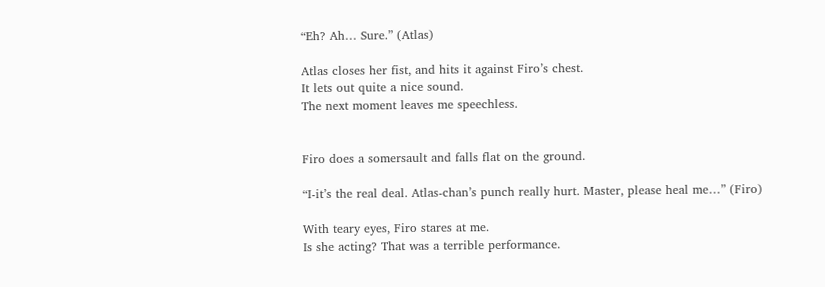“Eh? Ah… Sure.” (Atlas)

Atlas closes her fist, and hits it against Firo’s chest.
It lets out quite a nice sound.
The next moment leaves me speechless.


Firo does a somersault and falls flat on the ground.

“I-it’s the real deal. Atlas-chan’s punch really hurt. Master, please heal me…” (Firo)

With teary eyes, Firo stares at me.
Is she acting? That was a terrible performance.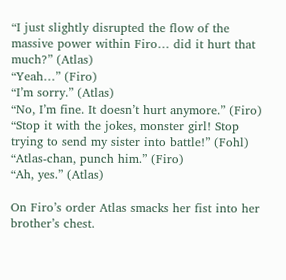“I just slightly disrupted the flow of the massive power within Firo… did it hurt that much?” (Atlas)
“Yeah…” (Firo)
“I’m sorry.” (Atlas)
“No, I’m fine. It doesn’t hurt anymore.” (Firo)
“Stop it with the jokes, monster girl! Stop trying to send my sister into battle!” (Fohl)
“Atlas-chan, punch him.” (Firo)
“Ah, yes.” (Atlas)

On Firo’s order Atlas smacks her fist into her brother’s chest.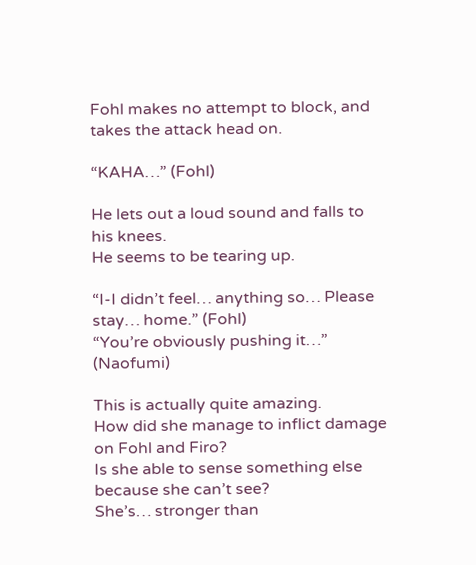Fohl makes no attempt to block, and takes the attack head on.

“KAHA…” (Fohl)

He lets out a loud sound and falls to his knees.
He seems to be tearing up.

“I-I didn’t feel… anything so… Please stay… home.” (Fohl)
“You’re obviously pushing it…” (Naofumi)

This is actually quite amazing.
How did she manage to inflict damage on Fohl and Firo?
Is she able to sense something else because she can’t see?
She’s… stronger than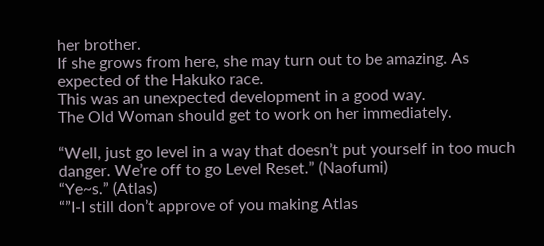her brother.
If she grows from here, she may turn out to be amazing. As expected of the Hakuko race.
This was an unexpected development in a good way.
The Old Woman should get to work on her immediately.

“Well, just go level in a way that doesn’t put yourself in too much danger. We’re off to go Level Reset.” (Naofumi)
“Ye~s.” (Atlas)
“”I-I still don’t approve of you making Atlas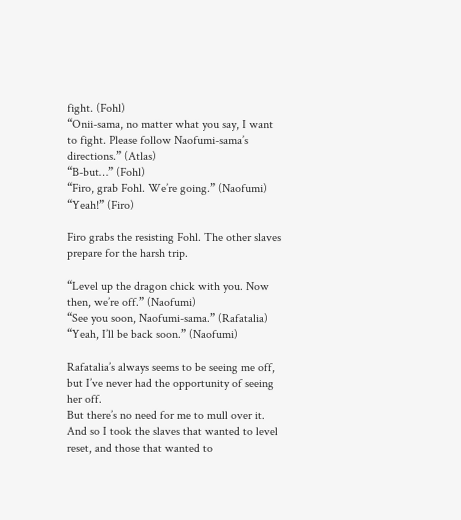fight. (Fohl)
“Onii-sama, no matter what you say, I want to fight. Please follow Naofumi-sama’s directions.” (Atlas)
“B-but…” (Fohl)
“Firo, grab Fohl. We’re going.” (Naofumi)
“Yeah!” (Firo)

Firo grabs the resisting Fohl. The other slaves prepare for the harsh trip.

“Level up the dragon chick with you. Now then, we’re off.” (Naofumi)
“See you soon, Naofumi-sama.” (Rafatalia)
“Yeah, I’ll be back soon.” (Naofumi)

Rafatalia’s always seems to be seeing me off, but I’ve never had the opportunity of seeing her off.
But there’s no need for me to mull over it.
And so I took the slaves that wanted to level reset, and those that wanted to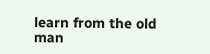learn from the old man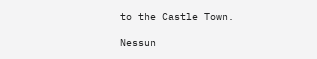to the Castle Town.

Nessun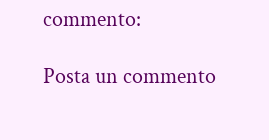commento:

Posta un commento